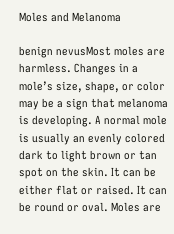Moles and Melanoma

benign nevusMost moles are harmless. Changes in a mole’s size, shape, or color may be a sign that melanoma is developing. A normal mole is usually an evenly colored dark to light brown or tan spot on the skin. It can be either flat or raised. It can be round or oval. Moles are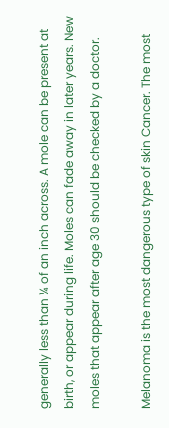generally less than ¼ of an inch across. A mole can be present at birth, or appear during life. Moles can fade away in later years. New moles that appear after age 30 should be checked by a doctor.

Melanoma is the most dangerous type of skin Cancer. The most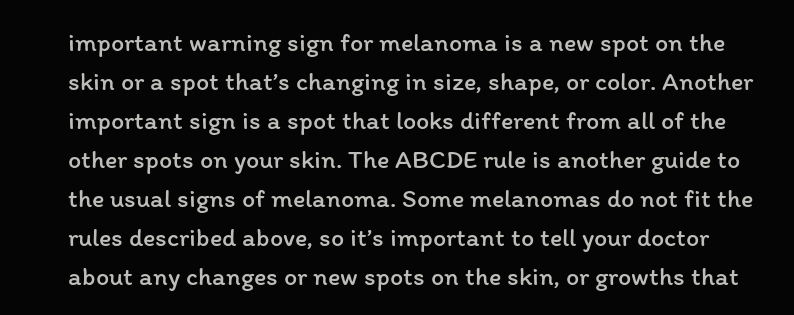important warning sign for melanoma is a new spot on the skin or a spot that’s changing in size, shape, or color. Another important sign is a spot that looks different from all of the other spots on your skin. The ABCDE rule is another guide to the usual signs of melanoma. Some melanomas do not fit the rules described above, so it’s important to tell your doctor about any changes or new spots on the skin, or growths that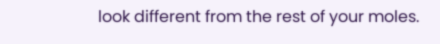look different from the rest of your moles.